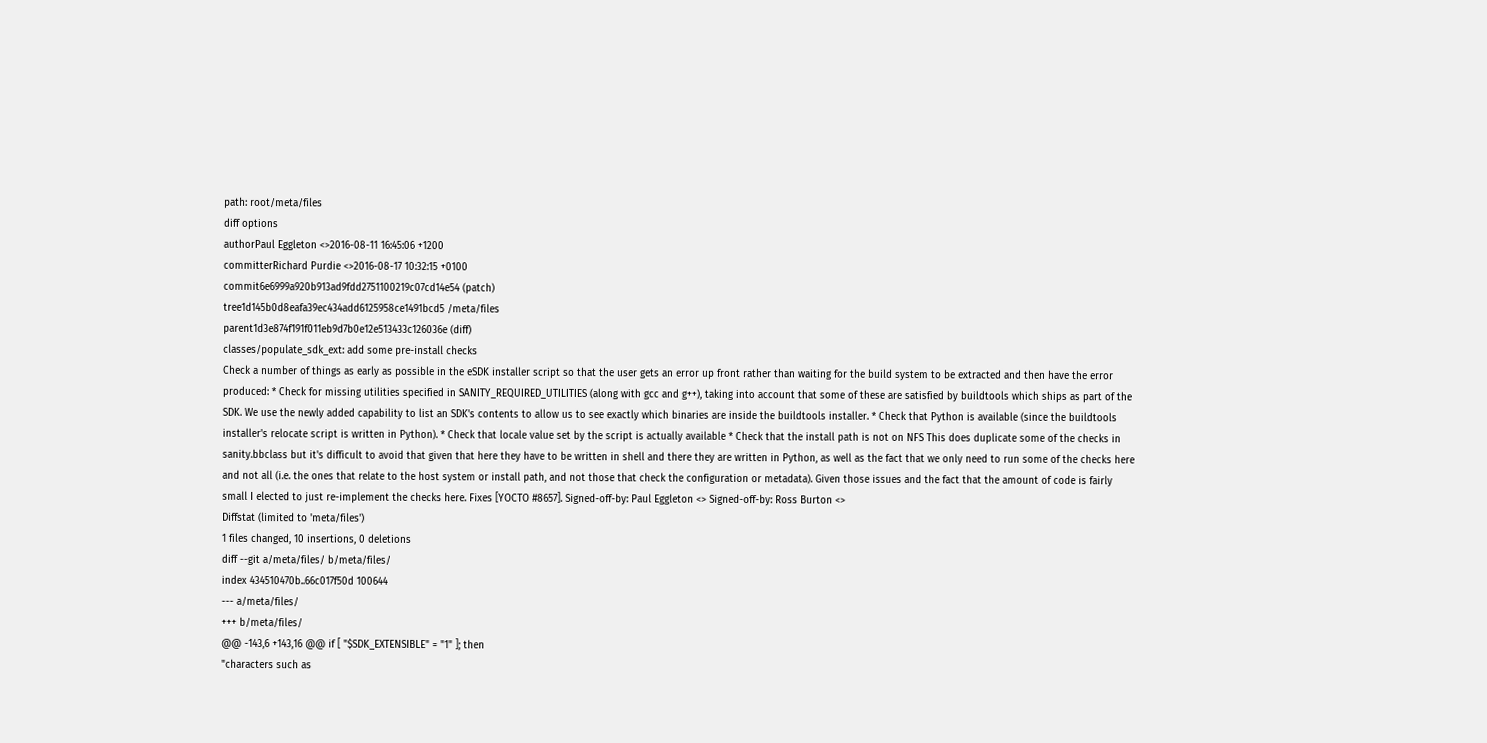path: root/meta/files
diff options
authorPaul Eggleton <>2016-08-11 16:45:06 +1200
committerRichard Purdie <>2016-08-17 10:32:15 +0100
commit6e6999a920b913ad9fdd2751100219c07cd14e54 (patch)
tree1d145b0d8eafa39ec434add6125958ce1491bcd5 /meta/files
parent1d3e874f191f011eb9d7b0e12e513433c126036e (diff)
classes/populate_sdk_ext: add some pre-install checks
Check a number of things as early as possible in the eSDK installer script so that the user gets an error up front rather than waiting for the build system to be extracted and then have the error produced: * Check for missing utilities specified in SANITY_REQUIRED_UTILITIES (along with gcc and g++), taking into account that some of these are satisfied by buildtools which ships as part of the SDK. We use the newly added capability to list an SDK's contents to allow us to see exactly which binaries are inside the buildtools installer. * Check that Python is available (since the buildtools installer's relocate script is written in Python). * Check that locale value set by the script is actually available * Check that the install path is not on NFS This does duplicate some of the checks in sanity.bbclass but it's difficult to avoid that given that here they have to be written in shell and there they are written in Python, as well as the fact that we only need to run some of the checks here and not all (i.e. the ones that relate to the host system or install path, and not those that check the configuration or metadata). Given those issues and the fact that the amount of code is fairly small I elected to just re-implement the checks here. Fixes [YOCTO #8657]. Signed-off-by: Paul Eggleton <> Signed-off-by: Ross Burton <>
Diffstat (limited to 'meta/files')
1 files changed, 10 insertions, 0 deletions
diff --git a/meta/files/ b/meta/files/
index 434510470b..66c017f50d 100644
--- a/meta/files/
+++ b/meta/files/
@@ -143,6 +143,16 @@ if [ "$SDK_EXTENSIBLE" = "1" ]; then
"characters such as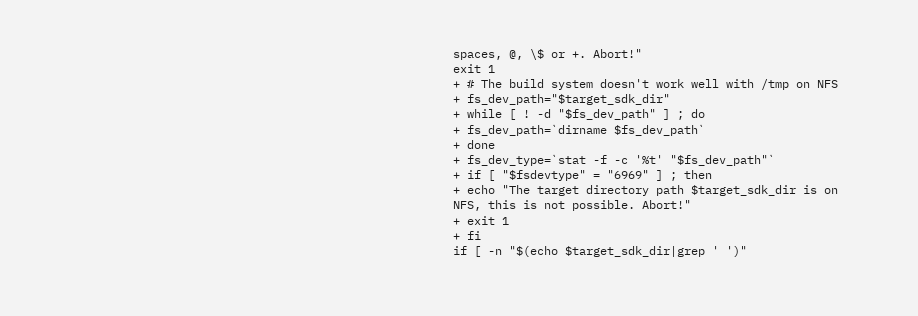spaces, @, \$ or +. Abort!"
exit 1
+ # The build system doesn't work well with /tmp on NFS
+ fs_dev_path="$target_sdk_dir"
+ while [ ! -d "$fs_dev_path" ] ; do
+ fs_dev_path=`dirname $fs_dev_path`
+ done
+ fs_dev_type=`stat -f -c '%t' "$fs_dev_path"`
+ if [ "$fsdevtype" = "6969" ] ; then
+ echo "The target directory path $target_sdk_dir is on NFS, this is not possible. Abort!"
+ exit 1
+ fi
if [ -n "$(echo $target_sdk_dir|grep ' ')"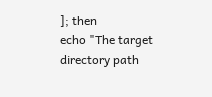]; then
echo "The target directory path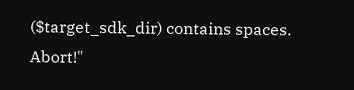($target_sdk_dir) contains spaces. Abort!"